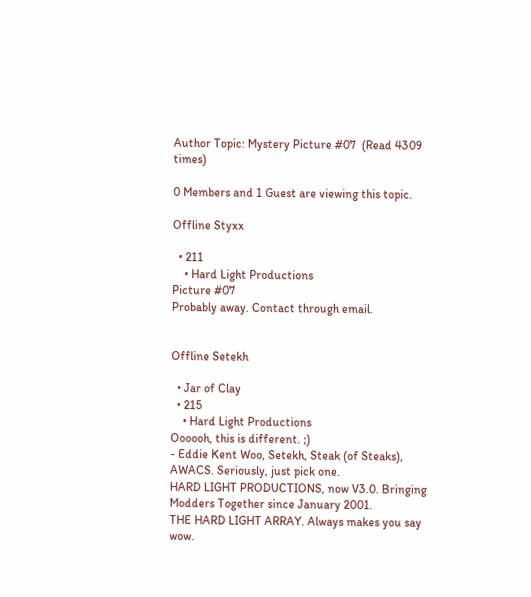Author Topic: Mystery Picture #07  (Read 4309 times)

0 Members and 1 Guest are viewing this topic.

Offline Styxx

  • 211
    • Hard Light Productions
Picture #07
Probably away. Contact through email.


Offline Setekh

  • Jar of Clay
  • 215
    • Hard Light Productions
Oooooh, this is different. ;)
- Eddie Kent Woo, Setekh, Steak (of Steaks), AWACS. Seriously, just pick one.
HARD LIGHT PRODUCTIONS, now V3.0. Bringing Modders Together since January 2001.
THE HARD LIGHT ARRAY. Always makes you say wow.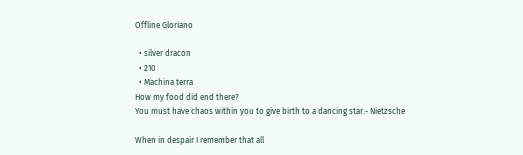Offline Gloriano

  • silver dracon
  • 210
  • Machina terra
How my food did end there?
You must have chaos within you to give birth to a dancing star.- Nietzsche

When in despair I remember that all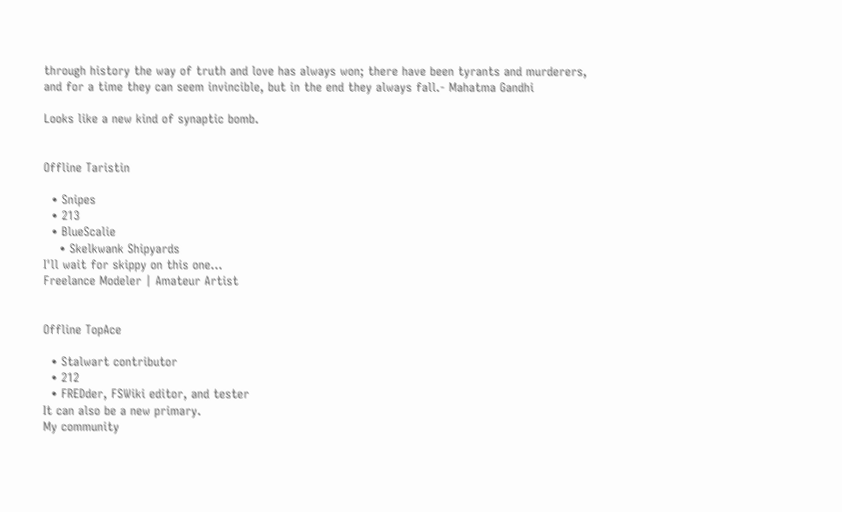through history the way of truth and love has always won; there have been tyrants and murderers, and for a time they can seem invincible, but in the end they always fall.- Mahatma Gandhi

Looks like a new kind of synaptic bomb.


Offline Taristin

  • Snipes
  • 213
  • BlueScalie
    • Skelkwank Shipyards
I'll wait for skippy on this one...
Freelance Modeler | Amateur Artist


Offline TopAce

  • Stalwart contributor
  • 212
  • FREDder, FSWiki editor, and tester
It can also be a new primary.
My community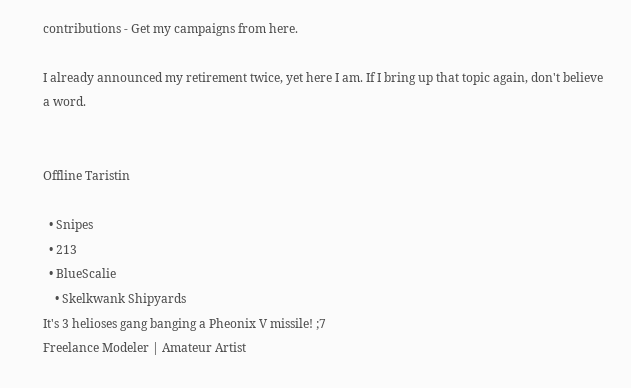contributions - Get my campaigns from here.

I already announced my retirement twice, yet here I am. If I bring up that topic again, don't believe a word.


Offline Taristin

  • Snipes
  • 213
  • BlueScalie
    • Skelkwank Shipyards
It's 3 helioses gang banging a Pheonix V missile! ;7
Freelance Modeler | Amateur Artist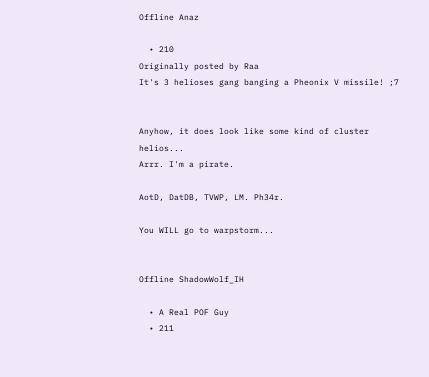Offline Anaz

  • 210
Originally posted by Raa
It's 3 helioses gang banging a Pheonix V missile! ;7


Anyhow, it does look like some kind of cluster helios...
Arrr. I'm a pirate.

AotD, DatDB, TVWP, LM. Ph34r.

You WILL go to warpstorm...


Offline ShadowWolf_IH

  • A Real POF Guy
  • 211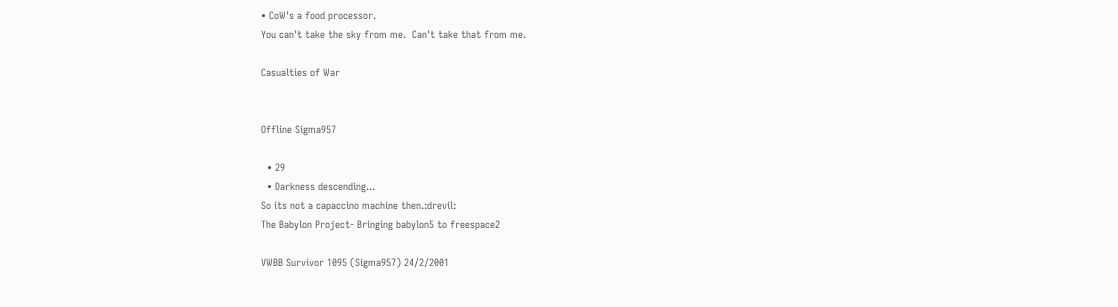• CoW's a food processor.
You can't take the sky from me.  Can't take that from me.

Casualties of War


Offline Sigma957

  • 29
  • Darkness descending...
So its not a capaccino machine then.:drevil:
The Babylon Project- Bringing babylon5 to freespace2

VWBB Survivor 1095 (Sigma957) 24/2/2001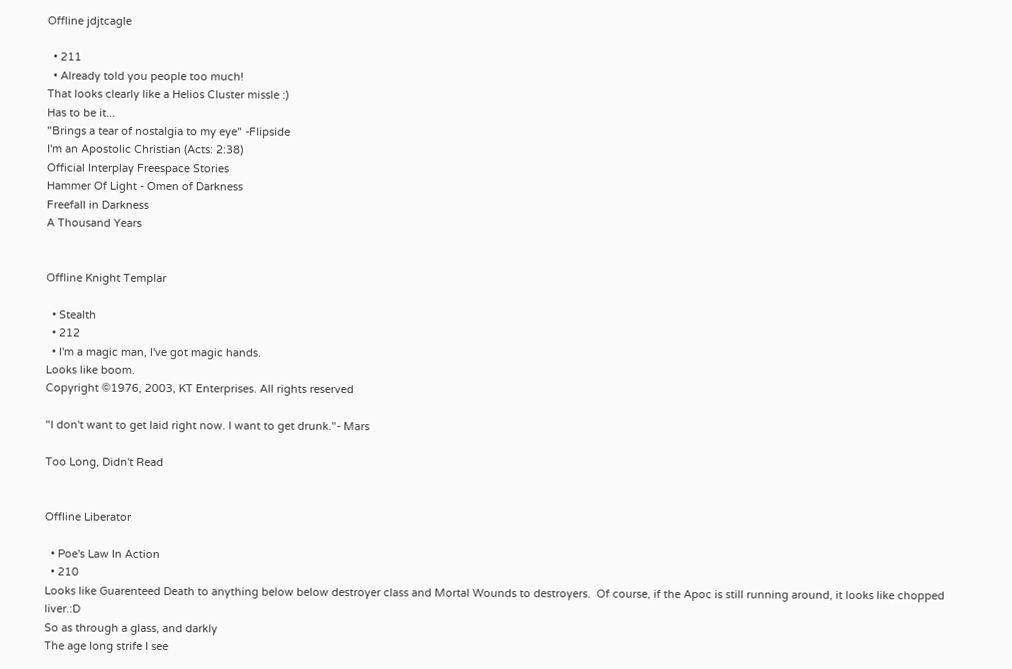Offline jdjtcagle

  • 211
  • Already told you people too much!
That looks clearly like a Helios Cluster missle :)
Has to be it...
"Brings a tear of nostalgia to my eye" -Flipside
I'm an Apostolic Christian (Acts: 2:38)
Official Interplay Freespace Stories
Hammer Of Light - Omen of Darkness
Freefall in Darkness
A Thousand Years


Offline Knight Templar

  • Stealth
  • 212
  • I'm a magic man, I've got magic hands.
Looks like boom.
Copyright ©1976, 2003, KT Enterprises. All rights reserved

"I don't want to get laid right now. I want to get drunk."- Mars

Too Long, Didn't Read


Offline Liberator

  • Poe's Law In Action
  • 210
Looks like Guarenteed Death to anything below below destroyer class and Mortal Wounds to destroyers.  Of course, if the Apoc is still running around, it looks like chopped liver.:D
So as through a glass, and darkly
The age long strife I see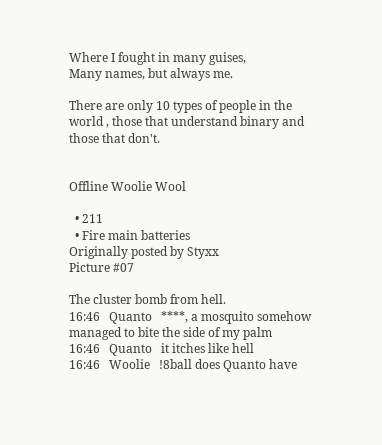Where I fought in many guises,
Many names, but always me.

There are only 10 types of people in the world , those that understand binary and those that don't.


Offline Woolie Wool

  • 211
  • Fire main batteries
Originally posted by Styxx
Picture #07

The cluster bomb from hell.
16:46   Quanto   ****, a mosquito somehow managed to bite the side of my palm
16:46   Quanto   it itches like hell
16:46   Woolie   !8ball does Quanto have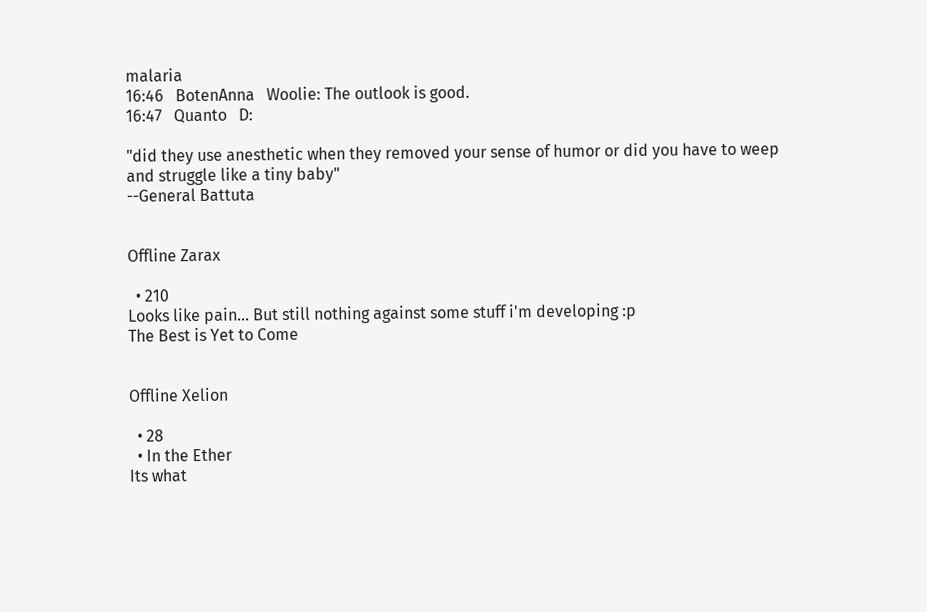malaria
16:46   BotenAnna   Woolie: The outlook is good.
16:47   Quanto   D:

"did they use anesthetic when they removed your sense of humor or did you have to weep and struggle like a tiny baby"
--General Battuta


Offline Zarax

  • 210
Looks like pain... But still nothing against some stuff i'm developing :p
The Best is Yet to Come


Offline Xelion

  • 28
  • In the Ether
Its what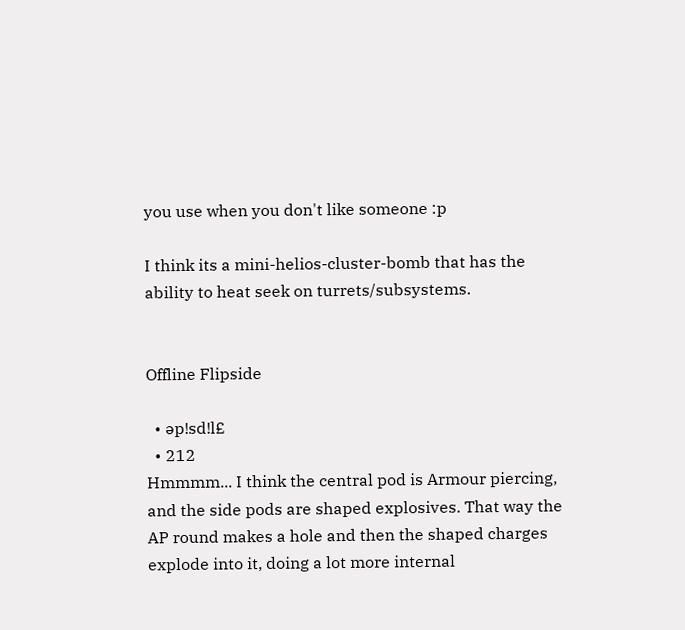you use when you don't like someone :p

I think its a mini-helios-cluster-bomb that has the ability to heat seek on turrets/subsystems.


Offline Flipside

  • əp!sd!l£
  • 212
Hmmmm... I think the central pod is Armour piercing, and the side pods are shaped explosives. That way the AP round makes a hole and then the shaped charges explode into it, doing a lot more internal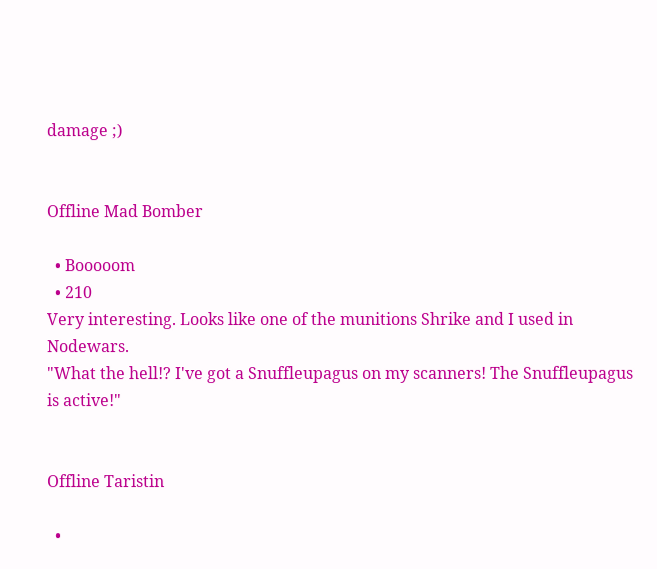damage ;)


Offline Mad Bomber

  • Booooom
  • 210
Very interesting. Looks like one of the munitions Shrike and I used in Nodewars.
"What the hell!? I've got a Snuffleupagus on my scanners! The Snuffleupagus is active!"


Offline Taristin

  •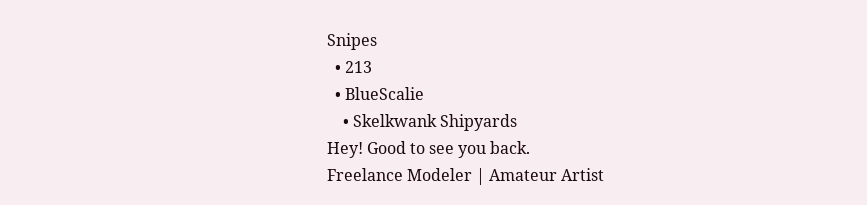Snipes
  • 213
  • BlueScalie
    • Skelkwank Shipyards
Hey! Good to see you back.
Freelance Modeler | Amateur Artist